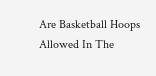Are Basketball Hoops Allowed In The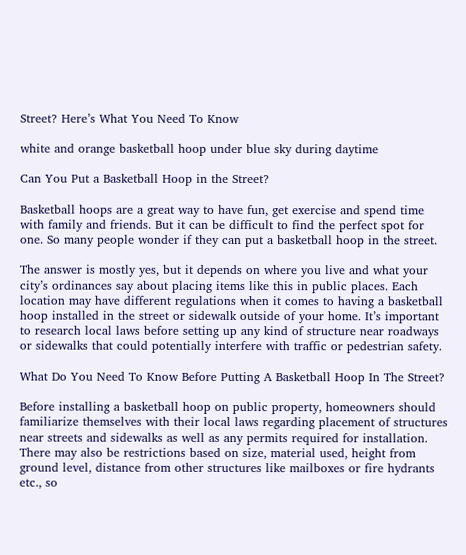Street? Here’s What You Need To Know

white and orange basketball hoop under blue sky during daytime

Can You Put a Basketball Hoop in the Street?

Basketball hoops are a great way to have fun, get exercise and spend time with family and friends. But it can be difficult to find the perfect spot for one. So many people wonder if they can put a basketball hoop in the street.

The answer is mostly yes, but it depends on where you live and what your city’s ordinances say about placing items like this in public places. Each location may have different regulations when it comes to having a basketball hoop installed in the street or sidewalk outside of your home. It’s important to research local laws before setting up any kind of structure near roadways or sidewalks that could potentially interfere with traffic or pedestrian safety.

What Do You Need To Know Before Putting A Basketball Hoop In The Street?

Before installing a basketball hoop on public property, homeowners should familiarize themselves with their local laws regarding placement of structures near streets and sidewalks as well as any permits required for installation. There may also be restrictions based on size, material used, height from ground level, distance from other structures like mailboxes or fire hydrants etc., so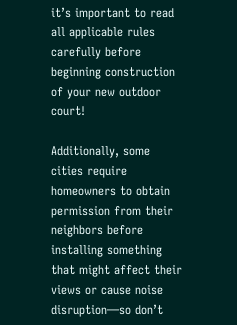it’s important to read all applicable rules carefully before beginning construction of your new outdoor court!

Additionally, some cities require homeowners to obtain permission from their neighbors before installing something that might affect their views or cause noise disruption—so don’t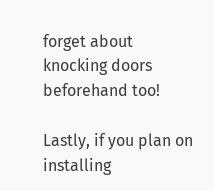forget about knocking doors beforehand too!

Lastly, if you plan on installing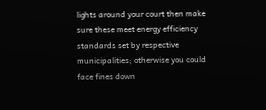lights around your court then make sure these meet energy efficiency standards set by respective municipalities; otherwise you could face fines down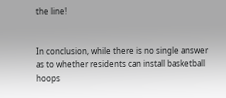the line!


In conclusion, while there is no single answer as to whether residents can install basketball hoops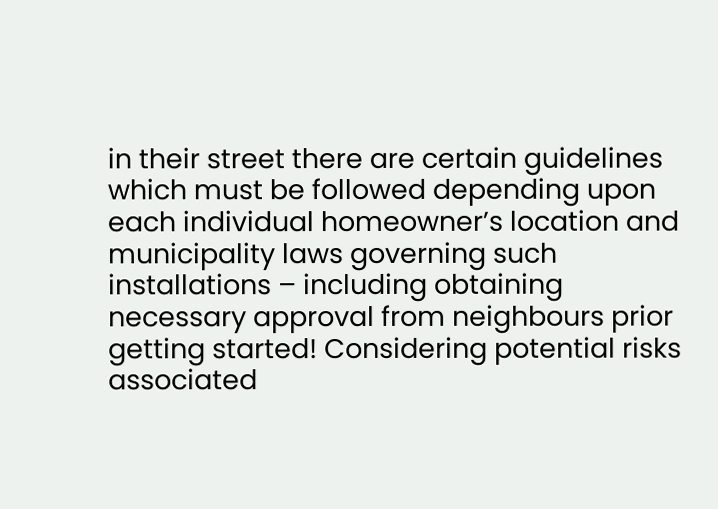in their street there are certain guidelines which must be followed depending upon each individual homeowner’s location and municipality laws governing such installations – including obtaining necessary approval from neighbours prior getting started! Considering potential risks associated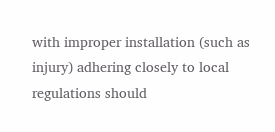with improper installation (such as injury) adhering closely to local regulations should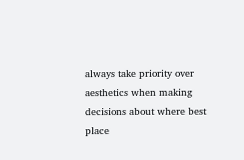always take priority over aesthetics when making decisions about where best place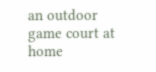an outdoor game court at home